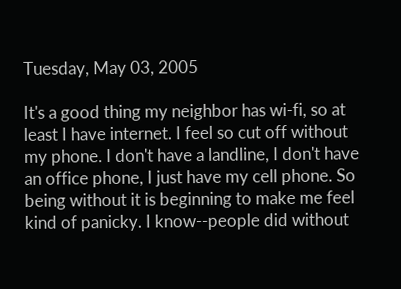Tuesday, May 03, 2005

It's a good thing my neighbor has wi-fi, so at least I have internet. I feel so cut off without my phone. I don't have a landline, I don't have an office phone, I just have my cell phone. So being without it is beginning to make me feel kind of panicky. I know--people did without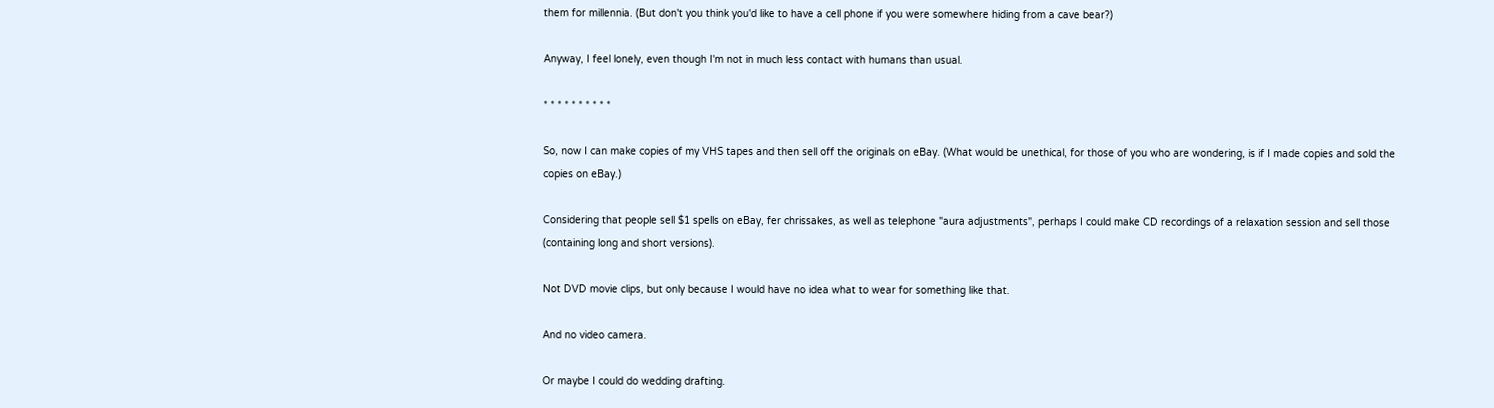them for millennia. (But don't you think you'd like to have a cell phone if you were somewhere hiding from a cave bear?)

Anyway, I feel lonely, even though I'm not in much less contact with humans than usual.

* * * * * * * * * *

So, now I can make copies of my VHS tapes and then sell off the originals on eBay. (What would be unethical, for those of you who are wondering, is if I made copies and sold the copies on eBay.)

Considering that people sell $1 spells on eBay, fer chrissakes, as well as telephone "aura adjustments", perhaps I could make CD recordings of a relaxation session and sell those (containing long and short versions).

Not DVD movie clips, but only because I would have no idea what to wear for something like that.

And no video camera.

Or maybe I could do wedding drafting.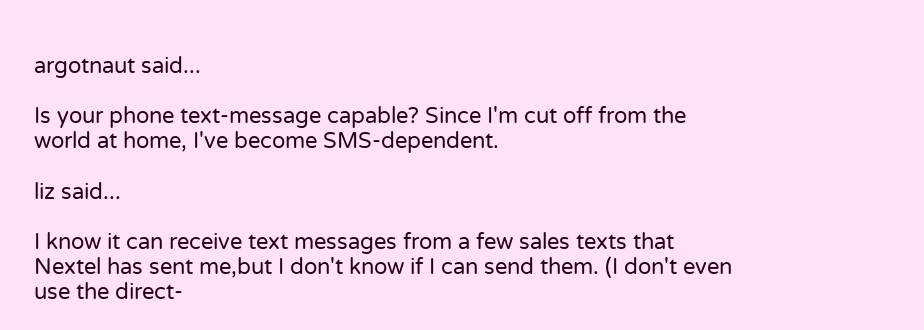argotnaut said...

Is your phone text-message capable? Since I'm cut off from the world at home, I've become SMS-dependent.

liz said...

I know it can receive text messages from a few sales texts that Nextel has sent me,but I don't know if I can send them. (I don't even use the direct-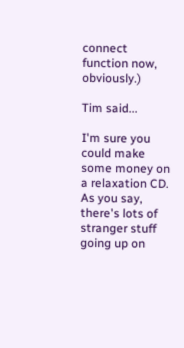connect function now, obviously.)

Tim said...

I'm sure you could make some money on a relaxation CD. As you say, there's lots of stranger stuff going up on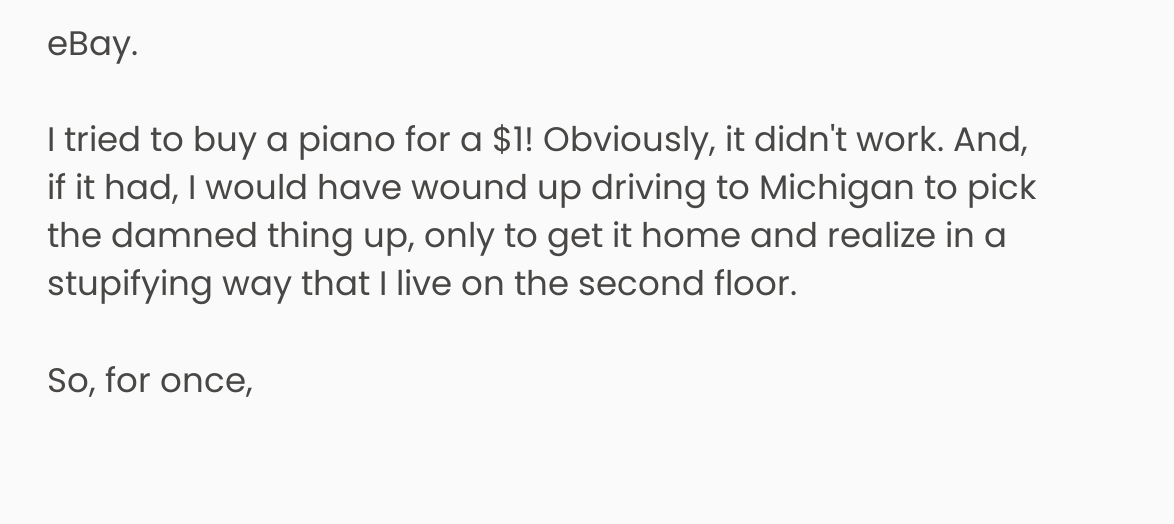eBay.

I tried to buy a piano for a $1! Obviously, it didn't work. And, if it had, I would have wound up driving to Michigan to pick the damned thing up, only to get it home and realize in a stupifying way that I live on the second floor.

So, for once,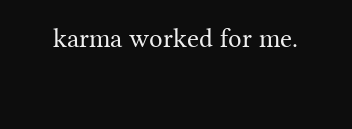karma worked for me.